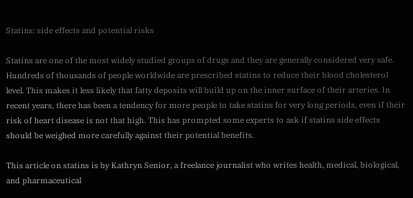Statins: side effects and potential risks

Statins are one of the most widely studied groups of drugs and they are generally considered very safe. Hundreds of thousands of people worldwide are prescribed statins to reduce their blood cholesterol level. This makes it less likely that fatty deposits will build up on the inner surface of their arteries. In recent years, there has been a tendency for more people to take statins for very long periods, even if their risk of heart disease is not that high. This has prompted some experts to ask if statins side effects should be weighed more carefully against their potential benefits.

This article on statins is by Kathryn Senior, a freelance journalist who writes health, medical, biological, and pharmaceutical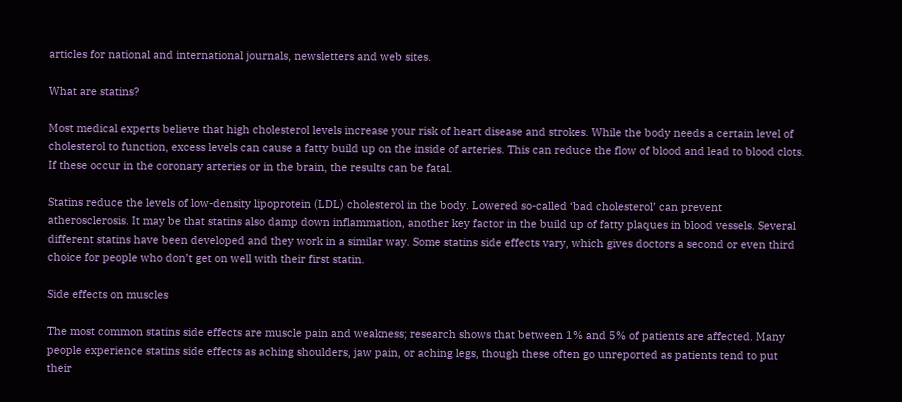articles for national and international journals, newsletters and web sites.

What are statins?

Most medical experts believe that high cholesterol levels increase your risk of heart disease and strokes. While the body needs a certain level of cholesterol to function, excess levels can cause a fatty build up on the inside of arteries. This can reduce the flow of blood and lead to blood clots. If these occur in the coronary arteries or in the brain, the results can be fatal.

Statins reduce the levels of low-density lipoprotein (LDL) cholesterol in the body. Lowered so-called ‘bad cholesterol’ can prevent atherosclerosis. It may be that statins also damp down inflammation, another key factor in the build up of fatty plaques in blood vessels. Several different statins have been developed and they work in a similar way. Some statins side effects vary, which gives doctors a second or even third choice for people who don’t get on well with their first statin.

Side effects on muscles

The most common statins side effects are muscle pain and weakness; research shows that between 1% and 5% of patients are affected. Many people experience statins side effects as aching shoulders, jaw pain, or aching legs, though these often go unreported as patients tend to put their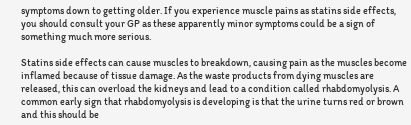symptoms down to getting older. If you experience muscle pains as statins side effects, you should consult your GP as these apparently minor symptoms could be a sign of something much more serious.

Statins side effects can cause muscles to breakdown, causing pain as the muscles become inflamed because of tissue damage. As the waste products from dying muscles are released, this can overload the kidneys and lead to a condition called rhabdomyolysis. A common early sign that rhabdomyolysis is developing is that the urine turns red or brown and this should be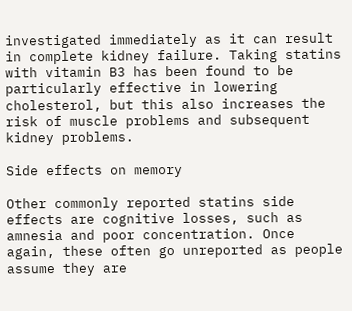investigated immediately as it can result in complete kidney failure. Taking statins with vitamin B3 has been found to be particularly effective in lowering cholesterol, but this also increases the risk of muscle problems and subsequent kidney problems.

Side effects on memory

Other commonly reported statins side effects are cognitive losses, such as amnesia and poor concentration. Once again, these often go unreported as people assume they are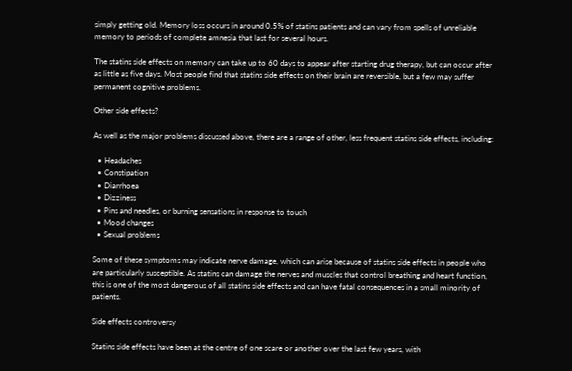simply getting old. Memory loss occurs in around 0.5% of statins patients and can vary from spells of unreliable memory to periods of complete amnesia that last for several hours.

The statins side effects on memory can take up to 60 days to appear after starting drug therapy, but can occur after as little as five days. Most people find that statins side effects on their brain are reversible, but a few may suffer permanent cognitive problems.

Other side effects?

As well as the major problems discussed above, there are a range of other, less frequent statins side effects, including:

  • Headaches
  • Constipation
  • Diarrhoea
  • Dizziness
  • Pins and needles, or burning sensations in response to touch
  • Mood changes
  • Sexual problems

Some of these symptoms may indicate nerve damage, which can arise because of statins side effects in people who are particularly susceptible. As statins can damage the nerves and muscles that control breathing and heart function, this is one of the most dangerous of all statins side effects and can have fatal consequences in a small minority of patients.

Side effects controversy

Statins side effects have been at the centre of one scare or another over the last few years, with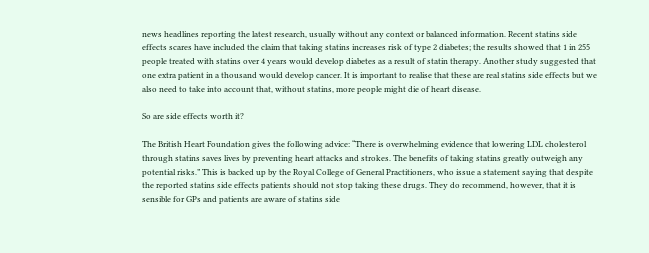news headlines reporting the latest research, usually without any context or balanced information. Recent statins side effects scares have included the claim that taking statins increases risk of type 2 diabetes; the results showed that 1 in 255 people treated with statins over 4 years would develop diabetes as a result of statin therapy. Another study suggested that one extra patient in a thousand would develop cancer. It is important to realise that these are real statins side effects but we also need to take into account that, without statins, more people might die of heart disease.

So are side effects worth it?

The British Heart Foundation gives the following advice: “There is overwhelming evidence that lowering LDL cholesterol through statins saves lives by preventing heart attacks and strokes. The benefits of taking statins greatly outweigh any potential risks.” This is backed up by the Royal College of General Practitioners, who issue a statement saying that despite the reported statins side effects patients should not stop taking these drugs. They do recommend, however, that it is sensible for GPs and patients are aware of statins side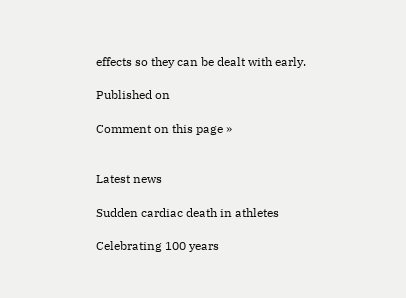effects so they can be dealt with early.

Published on

Comment on this page »


Latest news

Sudden cardiac death in athletes

Celebrating 100 years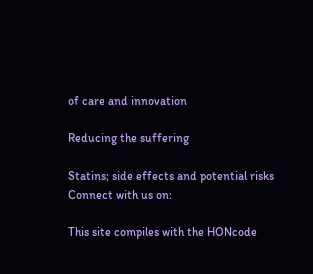of care and innovation

Reducing the suffering

Statins; side effects and potential risks
Connect with us on:

This site compiles with the HONcode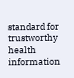standard for trustworthy health information